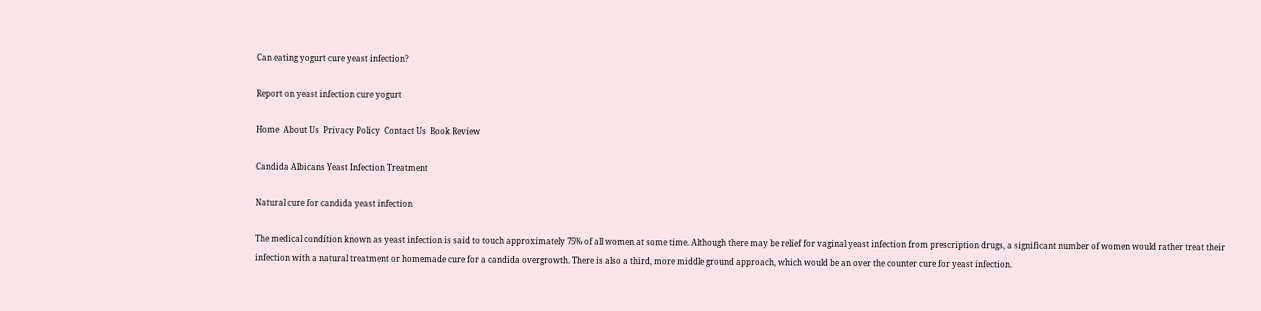Can eating yogurt cure yeast infection?

Report on yeast infection cure yogurt

Home  About Us  Privacy Policy  Contact Us  Book Review

Candida Albicans Yeast Infection Treatment

Natural cure for candida yeast infection

The medical condition known as yeast infection is said to touch approximately 75% of all women at some time. Although there may be relief for vaginal yeast infection from prescription drugs, a significant number of women would rather treat their infection with a natural treatment or homemade cure for a candida overgrowth. There is also a third, more middle ground approach, which would be an over the counter cure for yeast infection.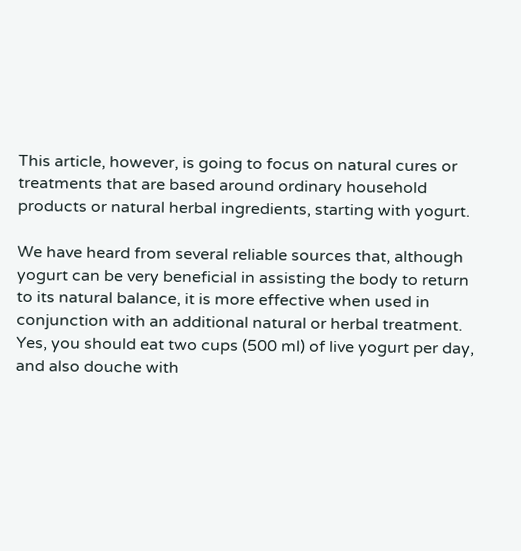This article, however, is going to focus on natural cures or treatments that are based around ordinary household products or natural herbal ingredients, starting with yogurt.

We have heard from several reliable sources that, although yogurt can be very beneficial in assisting the body to return to its natural balance, it is more effective when used in conjunction with an additional natural or herbal treatment. Yes, you should eat two cups (500 ml) of live yogurt per day, and also douche with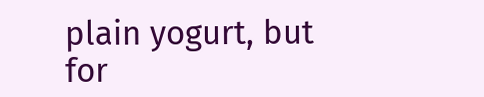plain yogurt, but for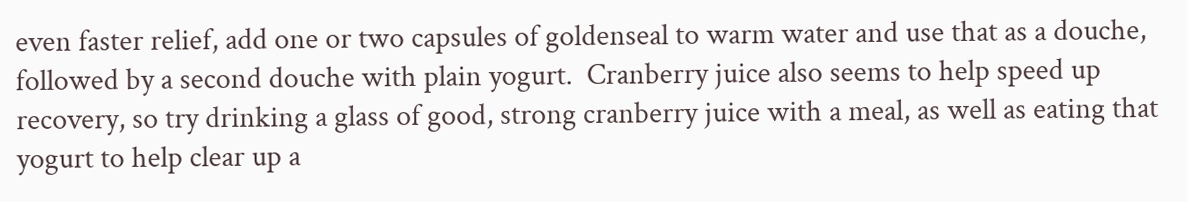even faster relief, add one or two capsules of goldenseal to warm water and use that as a douche, followed by a second douche with plain yogurt.  Cranberry juice also seems to help speed up recovery, so try drinking a glass of good, strong cranberry juice with a meal, as well as eating that yogurt to help clear up a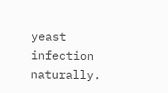yeast infection naturally.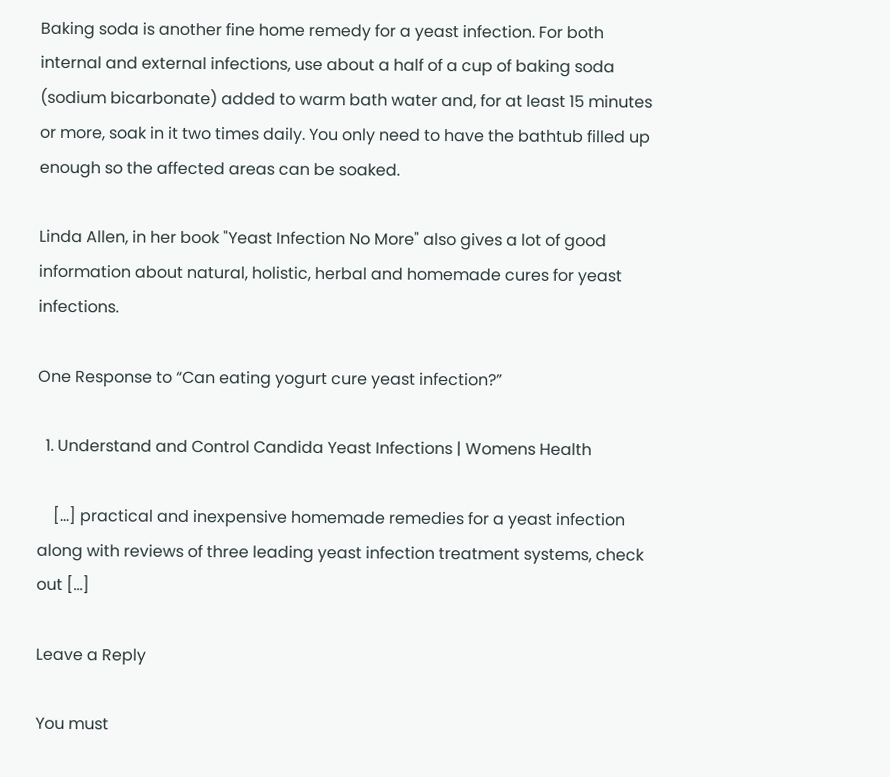Baking soda is another fine home remedy for a yeast infection. For both internal and external infections, use about a half of a cup of baking soda (sodium bicarbonate) added to warm bath water and, for at least 15 minutes or more, soak in it two times daily. You only need to have the bathtub filled up enough so the affected areas can be soaked.

Linda Allen, in her book "Yeast Infection No More" also gives a lot of good information about natural, holistic, herbal and homemade cures for yeast infections.

One Response to “Can eating yogurt cure yeast infection?”

  1. Understand and Control Candida Yeast Infections | Womens Health

    […] practical and inexpensive homemade remedies for a yeast infection along with reviews of three leading yeast infection treatment systems, check out […]

Leave a Reply

You must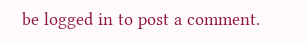be logged in to post a comment.